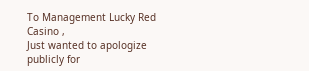To Management Lucky Red Casino ,
Just wanted to apologize publicly for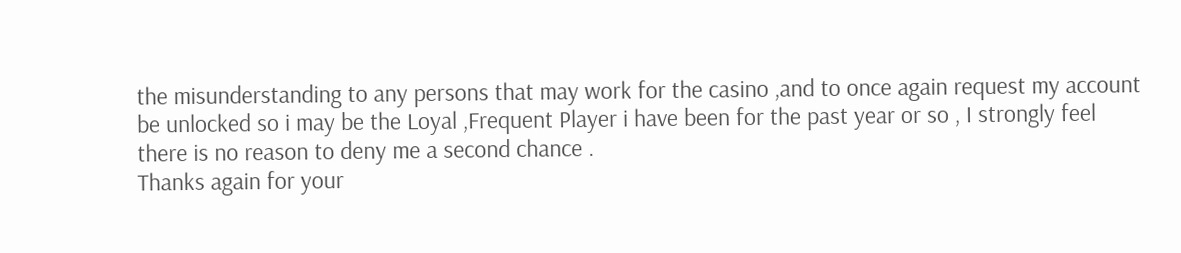the misunderstanding to any persons that may work for the casino ,and to once again request my account be unlocked so i may be the Loyal ,Frequent Player i have been for the past year or so , I strongly feel there is no reason to deny me a second chance .
Thanks again for your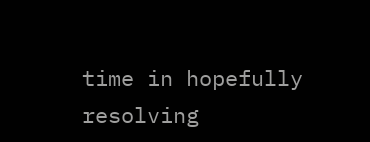time in hopefully resolving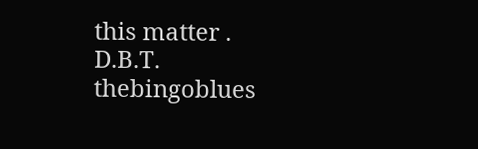this matter .
D.B.T. thebingoblues